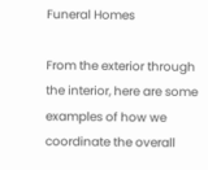Funeral Homes

From the exterior through the interior, here are some examples of how we coordinate the overall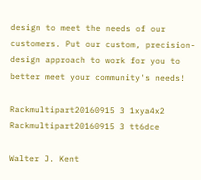design to meet the needs of our customers. Put our custom, precision-design approach to work for you to better meet your community's needs!

Rackmultipart20160915 3 1xya4x2
Rackmultipart20160915 3 tt6dce

Walter J. Kent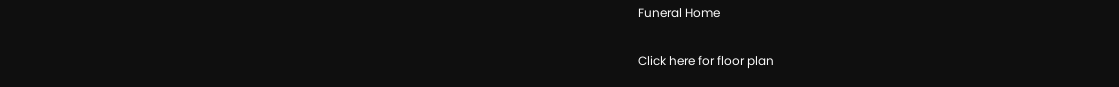Funeral Home

Click here for floor plan